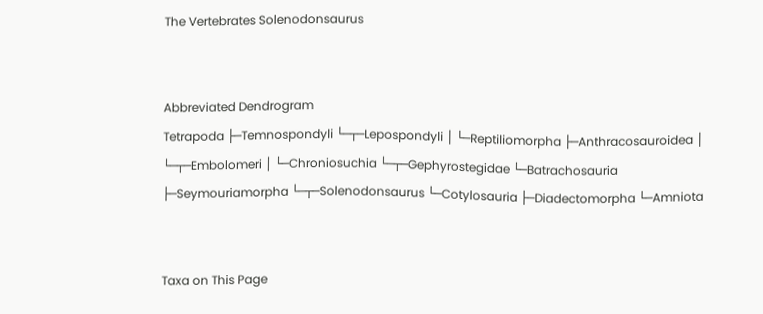The Vertebrates Solenodonsaurus


Abbreviated Dendrogram
Tetrapoda ├─Temnospondyli └─┬─Lepospondyli │ └─Reptiliomorpha ├─Anthracosauroidea │ └─┬─Embolomeri │ └─Chroniosuchia └─┬─Gephyrostegidae └─Batrachosauria ├─Seymouriamorpha └─┬─Solenodonsaurus └─Cotylosauria ├─Diadectomorpha └─Amniota


Taxa on This Page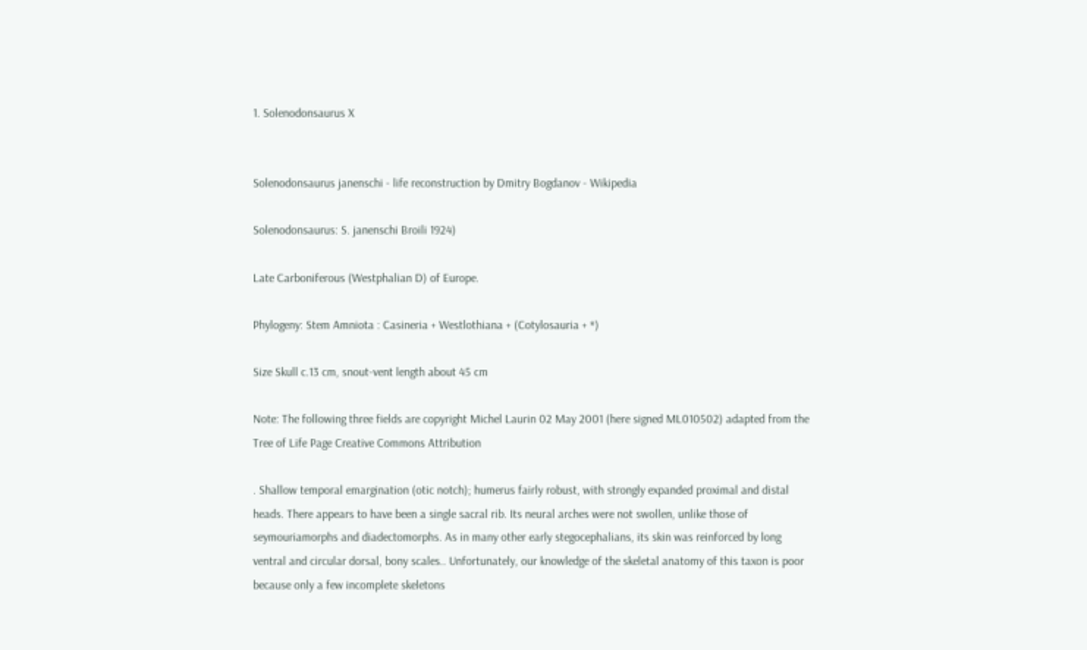1. Solenodonsaurus X


Solenodonsaurus janenschi - life reconstruction by Dmitry Bogdanov - Wikipedia

Solenodonsaurus: S. janenschi Broili 1924)

Late Carboniferous (Westphalian D) of Europe.

Phylogeny: Stem Amniota : Casineria + Westlothiana + (Cotylosauria + *)

Size Skull c.13 cm, snout-vent length about 45 cm

Note: The following three fields are copyright Michel Laurin 02 May 2001 (here signed ML010502) adapted from the Tree of Life Page Creative Commons Attribution

. Shallow temporal emargination (otic notch); humerus fairly robust, with strongly expanded proximal and distal heads. There appears to have been a single sacral rib. Its neural arches were not swollen, unlike those of seymouriamorphs and diadectomorphs. As in many other early stegocephalians, its skin was reinforced by long ventral and circular dorsal, bony scales.. Unfortunately, our knowledge of the skeletal anatomy of this taxon is poor because only a few incomplete skeletons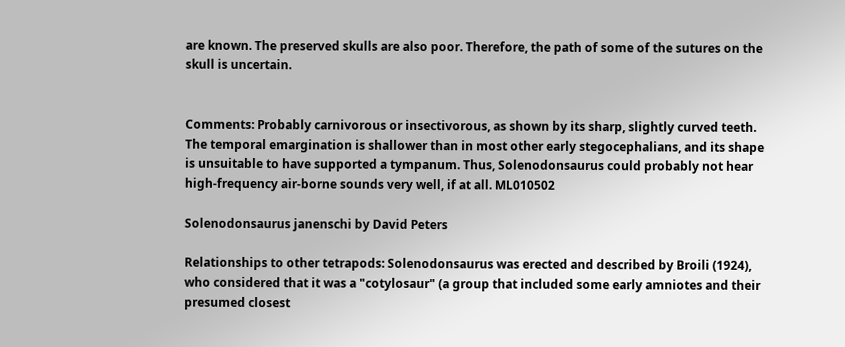are known. The preserved skulls are also poor. Therefore, the path of some of the sutures on the skull is uncertain.


Comments: Probably carnivorous or insectivorous, as shown by its sharp, slightly curved teeth. The temporal emargination is shallower than in most other early stegocephalians, and its shape is unsuitable to have supported a tympanum. Thus, Solenodonsaurus could probably not hear high-frequency air-borne sounds very well, if at all. ML010502

Solenodonsaurus janenschi by David Peters

Relationships to other tetrapods: Solenodonsaurus was erected and described by Broili (1924), who considered that it was a "cotylosaur" (a group that included some early amniotes and their presumed closest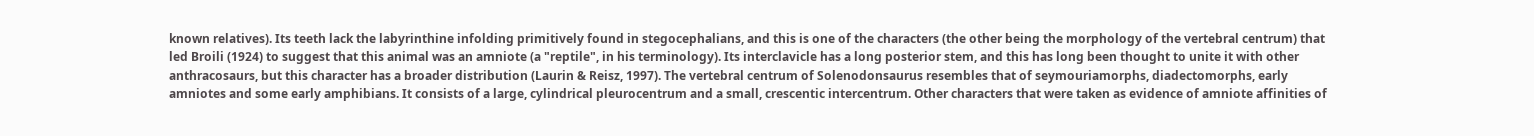known relatives). Its teeth lack the labyrinthine infolding primitively found in stegocephalians, and this is one of the characters (the other being the morphology of the vertebral centrum) that led Broili (1924) to suggest that this animal was an amniote (a "reptile", in his terminology). Its interclavicle has a long posterior stem, and this has long been thought to unite it with other anthracosaurs, but this character has a broader distribution (Laurin & Reisz, 1997). The vertebral centrum of Solenodonsaurus resembles that of seymouriamorphs, diadectomorphs, early amniotes and some early amphibians. It consists of a large, cylindrical pleurocentrum and a small, crescentic intercentrum. Other characters that were taken as evidence of amniote affinities of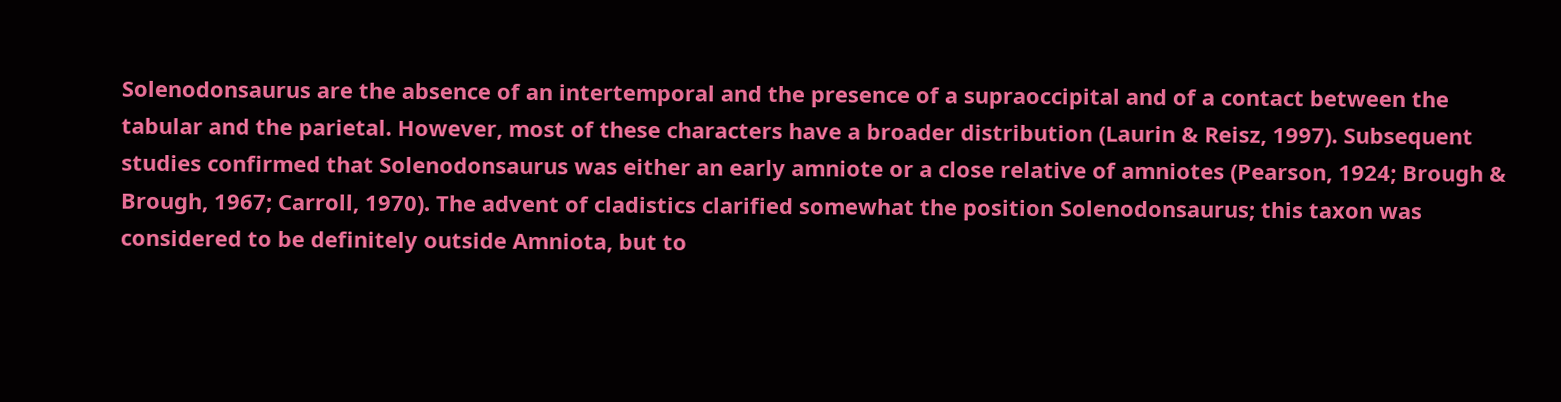Solenodonsaurus are the absence of an intertemporal and the presence of a supraoccipital and of a contact between the tabular and the parietal. However, most of these characters have a broader distribution (Laurin & Reisz, 1997). Subsequent studies confirmed that Solenodonsaurus was either an early amniote or a close relative of amniotes (Pearson, 1924; Brough & Brough, 1967; Carroll, 1970). The advent of cladistics clarified somewhat the position Solenodonsaurus; this taxon was considered to be definitely outside Amniota, but to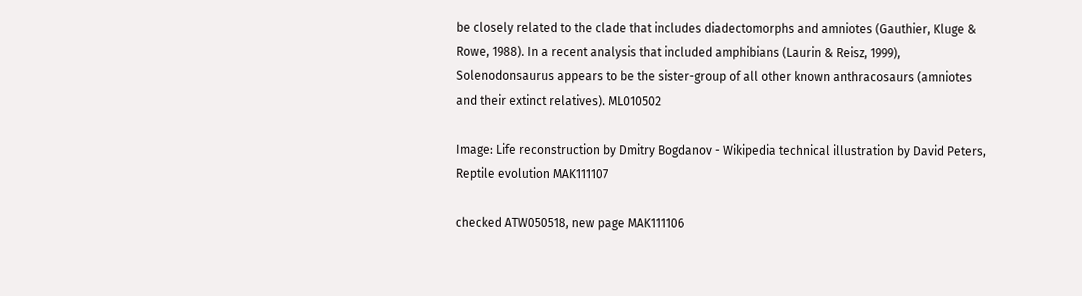be closely related to the clade that includes diadectomorphs and amniotes (Gauthier, Kluge & Rowe, 1988). In a recent analysis that included amphibians (Laurin & Reisz, 1999), Solenodonsaurus appears to be the sister-group of all other known anthracosaurs (amniotes and their extinct relatives). ML010502

Image: Life reconstruction by Dmitry Bogdanov - Wikipedia technical illustration by David Peters, Reptile evolution MAK111107

checked ATW050518, new page MAK111106